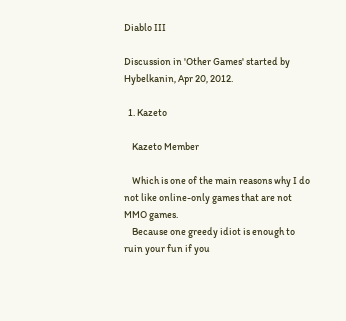Diablo III

Discussion in 'Other Games' started by Hybelkanin, Apr 20, 2012.

  1. Kazeto

    Kazeto Member

    Which is one of the main reasons why I do not like online-only games that are not MMO games.
    Because one greedy idiot is enough to ruin your fun if you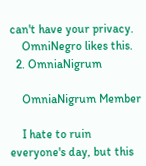can't have your privacy.
    OmniNegro likes this.
  2. OmniaNigrum

    OmniaNigrum Member

    I hate to ruin everyone's day, but this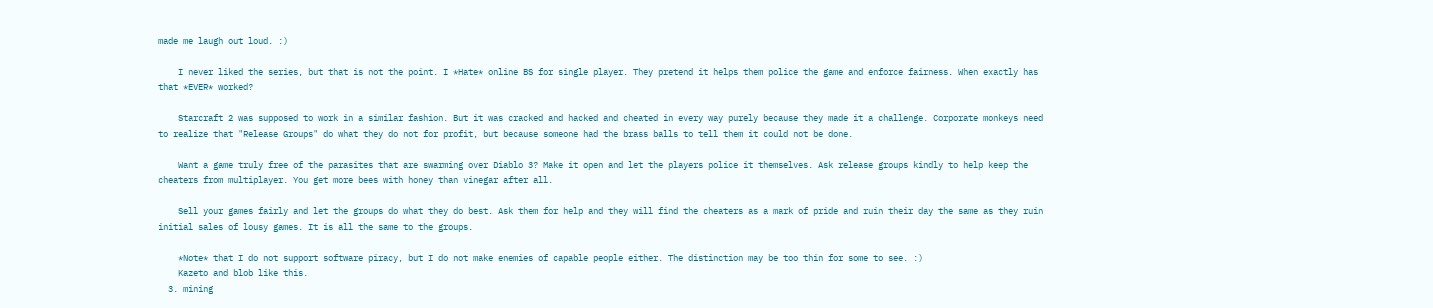made me laugh out loud. :)

    I never liked the series, but that is not the point. I *Hate* online BS for single player. They pretend it helps them police the game and enforce fairness. When exactly has that *EVER* worked?

    Starcraft 2 was supposed to work in a similar fashion. But it was cracked and hacked and cheated in every way purely because they made it a challenge. Corporate monkeys need to realize that "Release Groups" do what they do not for profit, but because someone had the brass balls to tell them it could not be done.

    Want a game truly free of the parasites that are swarming over Diablo 3? Make it open and let the players police it themselves. Ask release groups kindly to help keep the cheaters from multiplayer. You get more bees with honey than vinegar after all.

    Sell your games fairly and let the groups do what they do best. Ask them for help and they will find the cheaters as a mark of pride and ruin their day the same as they ruin initial sales of lousy games. It is all the same to the groups.

    *Note* that I do not support software piracy, but I do not make enemies of capable people either. The distinction may be too thin for some to see. :)
    Kazeto and blob like this.
  3. mining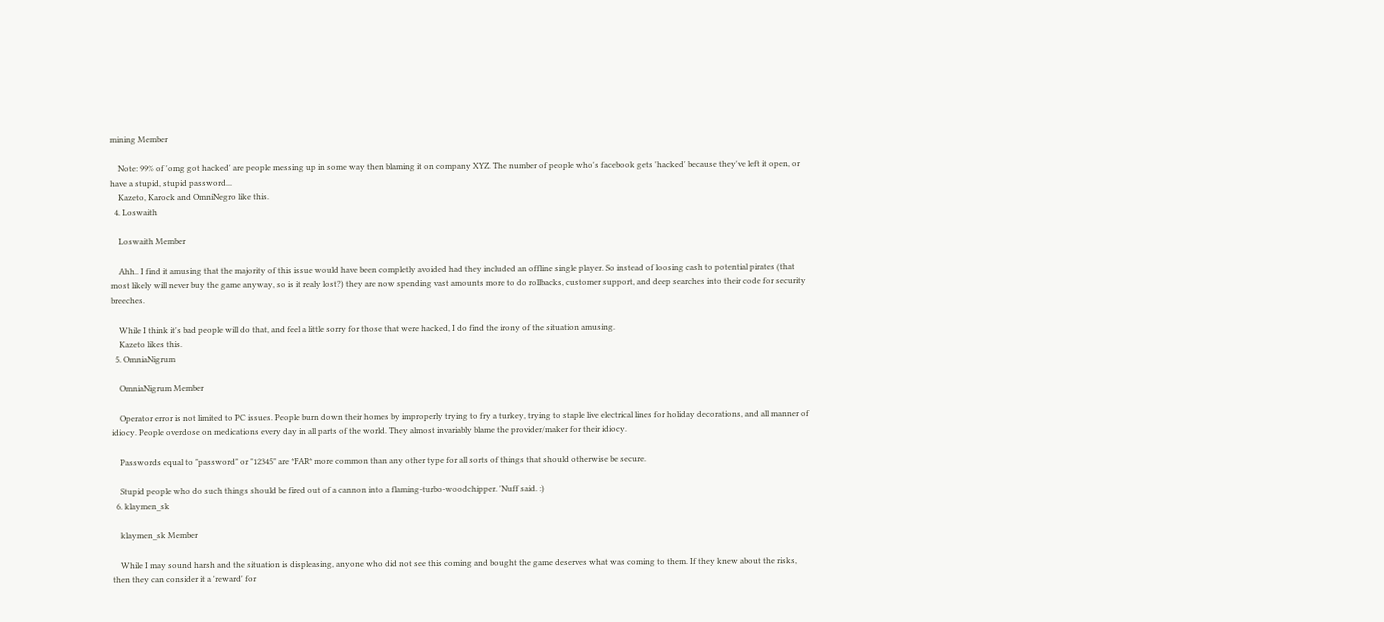mining Member

    Note: 99% of 'omg got hacked' are people messing up in some way then blaming it on company XYZ. The number of people who's facebook gets 'hacked' because they've left it open, or have a stupid, stupid password...
    Kazeto, Karock and OmniNegro like this.
  4. Loswaith

    Loswaith Member

    Ahh.. I find it amusing that the majority of this issue would have been completly avoided had they included an offline single player. So instead of loosing cash to potential pirates (that most likely will never buy the game anyway, so is it realy lost?) they are now spending vast amounts more to do rollbacks, customer support, and deep searches into their code for security breeches.

    While I think it's bad people will do that, and feel a little sorry for those that were hacked, I do find the irony of the situation amusing.
    Kazeto likes this.
  5. OmniaNigrum

    OmniaNigrum Member

    Operator error is not limited to PC issues. People burn down their homes by improperly trying to fry a turkey, trying to staple live electrical lines for holiday decorations, and all manner of idiocy. People overdose on medications every day in all parts of the world. They almost invariably blame the provider/maker for their idiocy.

    Passwords equal to "password" or "12345" are *FAR* more common than any other type for all sorts of things that should otherwise be secure.

    Stupid people who do such things should be fired out of a cannon into a flaming-turbo-woodchipper. 'Nuff said. :)
  6. klaymen_sk

    klaymen_sk Member

    While I may sound harsh and the situation is displeasing, anyone who did not see this coming and bought the game deserves what was coming to them. If they knew about the risks, then they can consider it a 'reward' for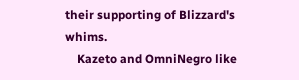their supporting of Blizzard's whims.
    Kazeto and OmniNegro like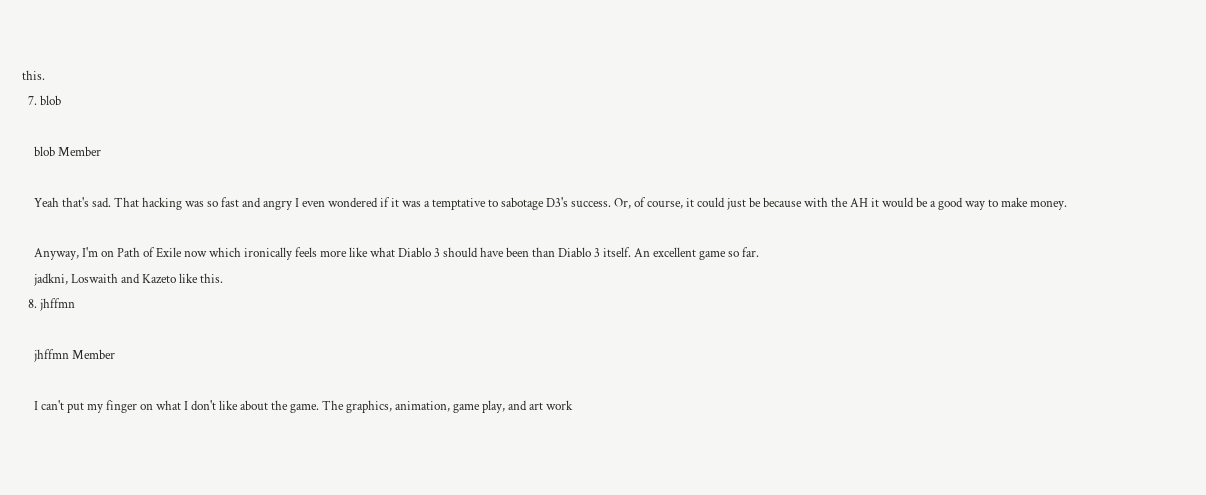this.
  7. blob

    blob Member

    Yeah that's sad. That hacking was so fast and angry I even wondered if it was a temptative to sabotage D3's success. Or, of course, it could just be because with the AH it would be a good way to make money.

    Anyway, I'm on Path of Exile now which ironically feels more like what Diablo 3 should have been than Diablo 3 itself. An excellent game so far.
    jadkni, Loswaith and Kazeto like this.
  8. jhffmn

    jhffmn Member

    I can't put my finger on what I don't like about the game. The graphics, animation, game play, and art work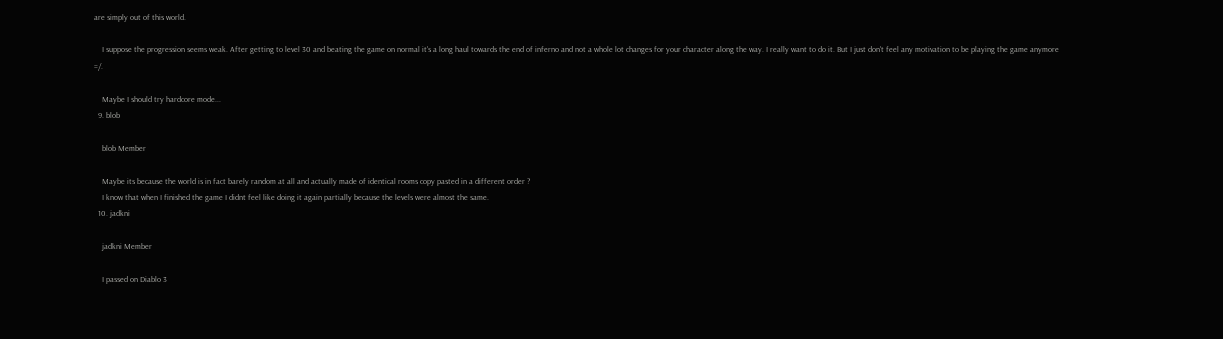are simply out of this world.

    I suppose the progression seems weak. After getting to level 30 and beating the game on normal it's a long haul towards the end of inferno and not a whole lot changes for your character along the way. I really want to do it. But I just don't feel any motivation to be playing the game anymore =/.

    Maybe I should try hardcore mode...
  9. blob

    blob Member

    Maybe its because the world is in fact barely random at all and actually made of identical rooms copy pasted in a different order ?
    I know that when I finished the game I didnt feel like doing it again partially because the levels were almost the same.
  10. jadkni

    jadkni Member

    I passed on Diablo 3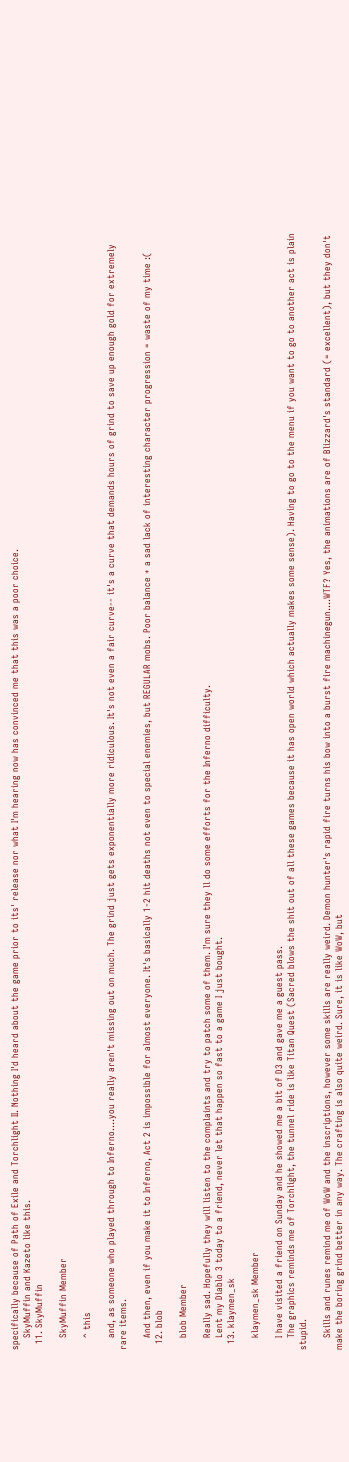specifically because of Path of Exile and Torchlight II. Nothing I'd heard about the game prior to its' release nor what I'm hearing now has convinced me that this was a poor choice.
    SkyMuffin and Kazeto like this.
  11. SkyMuffin

    SkyMuffin Member

    ^ this

    and, as someone who played through to Inferno....you really aren't missing out on much. The grind just gets exponentially more ridiculous. It's not even a fair curve-- it's a curve that demands hours of grind to save up enough gold for extremely rare items.

    And then, even if you make it to Inferno, Act 2 is impossible for almost everyone. It's basically 1-2 hit deaths not even to special enemies, but REGULAR mobs. Poor balance + a sad lack of interesting character progression = waste of my time :(
  12. blob

    blob Member

    Really sad. Hopefully they will listen to the complaints and try to patch some of them. I'm sure they ll do some efforts for the Inferno difficulty.
    Lent my Diablo 3 today to a friend, never let that happen so fast to a game I just bought.
  13. klaymen_sk

    klaymen_sk Member

    I have visited a friend on Sunday and he showed me a bit of D3 and gave me a guest pass.
    The graphics reminds me of Torchlight, the tunnel ride is like Titan Quest (Sacred blows the shit out of all these games because it has open world which actually makes some sense). Having to go to the menu if you want to go to another act is plain stupid.

    Skills and runes remind me of WoW and the inscriptions, however some skills are really weird. Demon hunter's rapid fire turns his bow into a burst fire machinegun....WTF? Yes, the animations are of Blizzard's standard (= excellent), but they don't make the boring grind better in any way. The crafting is also quite weird. Sure, it is like WoW, but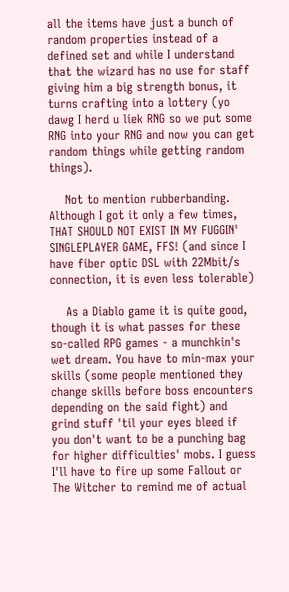all the items have just a bunch of random properties instead of a defined set and while I understand that the wizard has no use for staff giving him a big strength bonus, it turns crafting into a lottery (yo dawg I herd u liek RNG so we put some RNG into your RNG and now you can get random things while getting random things).

    Not to mention rubberbanding. Although I got it only a few times, THAT SHOULD NOT EXIST IN MY FUGGIN' SINGLEPLAYER GAME, FFS! (and since I have fiber optic DSL with 22Mbit/s connection, it is even less tolerable)

    As a Diablo game it is quite good, though it is what passes for these so-called RPG games - a munchkin's wet dream. You have to min-max your skills (some people mentioned they change skills before boss encounters depending on the said fight) and grind stuff 'til your eyes bleed if you don't want to be a punching bag for higher difficulties' mobs. I guess I'll have to fire up some Fallout or The Witcher to remind me of actual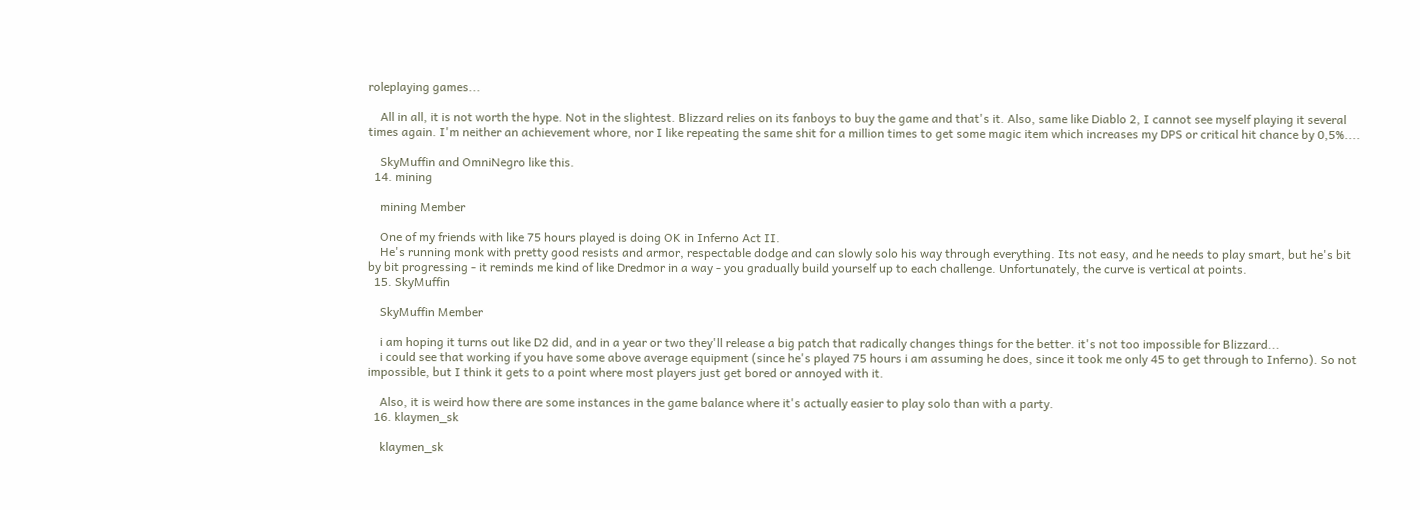roleplaying games...

    All in all, it is not worth the hype. Not in the slightest. Blizzard relies on its fanboys to buy the game and that's it. Also, same like Diablo 2, I cannot see myself playing it several times again. I'm neither an achievement whore, nor I like repeating the same shit for a million times to get some magic item which increases my DPS or critical hit chance by 0,5%....

    SkyMuffin and OmniNegro like this.
  14. mining

    mining Member

    One of my friends with like 75 hours played is doing OK in Inferno Act II.
    He's running monk with pretty good resists and armor, respectable dodge and can slowly solo his way through everything. Its not easy, and he needs to play smart, but he's bit by bit progressing - it reminds me kind of like Dredmor in a way - you gradually build yourself up to each challenge. Unfortunately, the curve is vertical at points.
  15. SkyMuffin

    SkyMuffin Member

    i am hoping it turns out like D2 did, and in a year or two they'll release a big patch that radically changes things for the better. it's not too impossible for Blizzard...
    i could see that working if you have some above average equipment (since he's played 75 hours i am assuming he does, since it took me only 45 to get through to Inferno). So not impossible, but I think it gets to a point where most players just get bored or annoyed with it.

    Also, it is weird how there are some instances in the game balance where it's actually easier to play solo than with a party.
  16. klaymen_sk

    klaymen_sk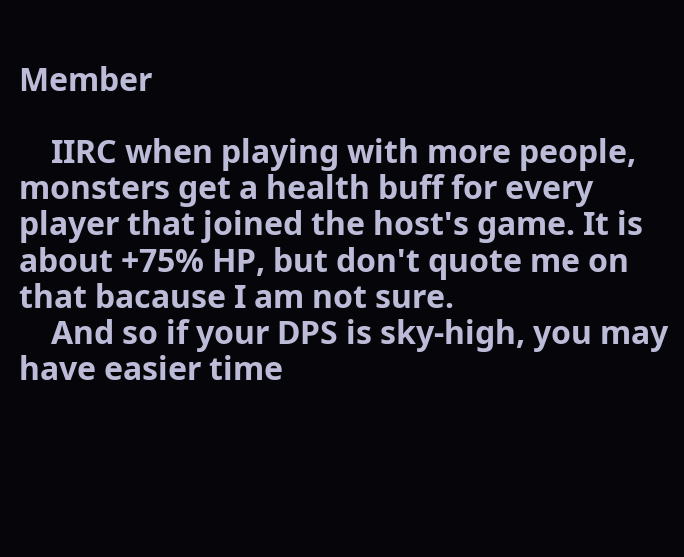Member

    IIRC when playing with more people, monsters get a health buff for every player that joined the host's game. It is about +75% HP, but don't quote me on that bacause I am not sure.
    And so if your DPS is sky-high, you may have easier time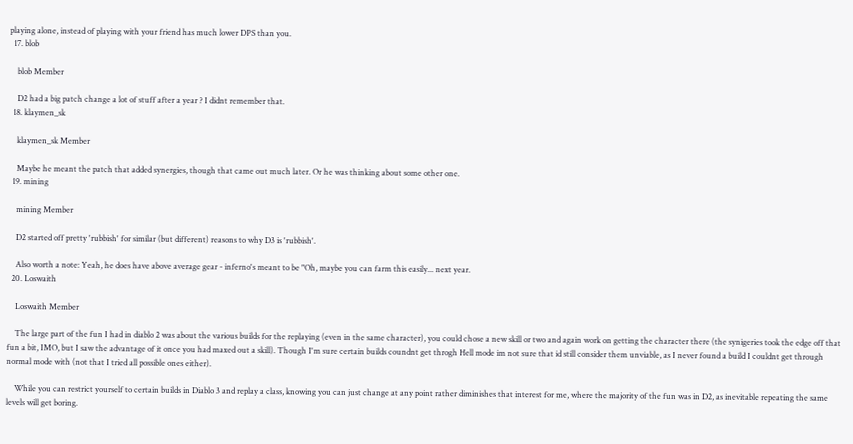playing alone, instead of playing with your friend has much lower DPS than you.
  17. blob

    blob Member

    D2 had a big patch change a lot of stuff after a year ? I didnt remember that.
  18. klaymen_sk

    klaymen_sk Member

    Maybe he meant the patch that added synergies, though that came out much later. Or he was thinking about some other one.
  19. mining

    mining Member

    D2 started off pretty 'rubbish' for similar (but different) reasons to why D3 is 'rubbish'.

    Also worth a note: Yeah, he does have above average gear - inferno's meant to be "Oh, maybe you can farm this easily... next year.
  20. Loswaith

    Loswaith Member

    The large part of the fun I had in diablo 2 was about the various builds for the replaying (even in the same character), you could chose a new skill or two and again work on getting the character there (the synigeries took the edge off that fun a bit, IMO, but I saw the advantage of it once you had maxed out a skill). Though I'm sure certain builds coundnt get throgh Hell mode im not sure that id still consider them unviable, as I never found a build I couldnt get through normal mode with (not that I tried all possible ones either).

    While you can restrict yourself to certain builds in Diablo 3 and replay a class, knowing you can just change at any point rather diminishes that interest for me, where the majority of the fun was in D2, as inevitable repeating the same levels will get boring.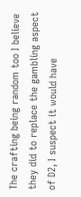The crafting being random too I believe they did to replace the gambling aspect of D2, I suspect it would have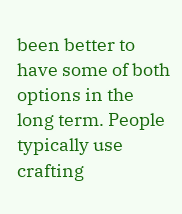been better to have some of both options in the long term. People typically use crafting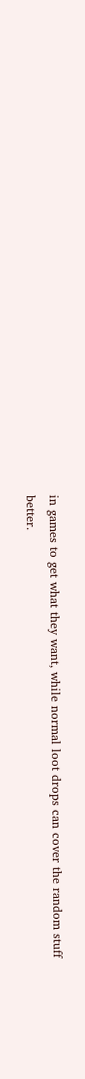in games to get what they want, while normal loot drops can cover the random stuff better.